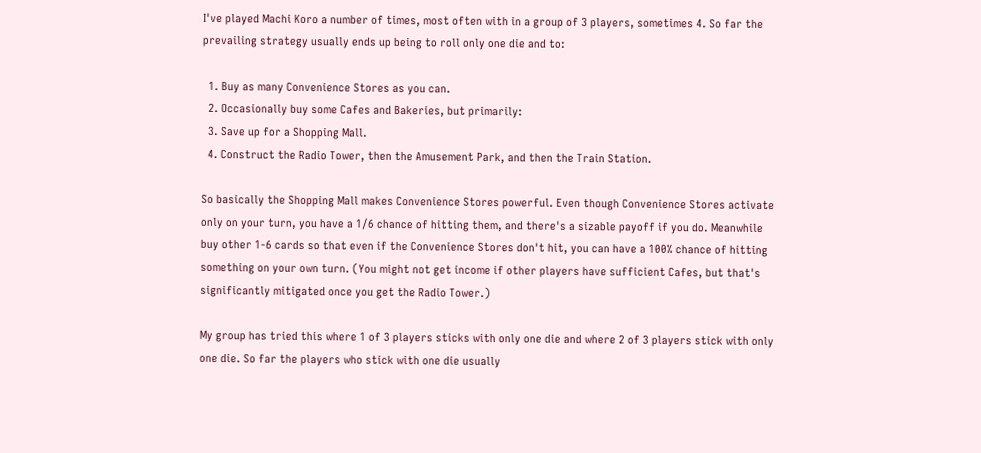I've played Machi Koro a number of times, most often with in a group of 3 players, sometimes 4. So far the prevailing strategy usually ends up being to roll only one die and to:

  1. Buy as many Convenience Stores as you can.
  2. Occasionally buy some Cafes and Bakeries, but primarily:
  3. Save up for a Shopping Mall.
  4. Construct the Radio Tower, then the Amusement Park, and then the Train Station.

So basically the Shopping Mall makes Convenience Stores powerful. Even though Convenience Stores activate only on your turn, you have a 1/6 chance of hitting them, and there's a sizable payoff if you do. Meanwhile buy other 1-6 cards so that even if the Convenience Stores don't hit, you can have a 100% chance of hitting something on your own turn. (You might not get income if other players have sufficient Cafes, but that's significantly mitigated once you get the Radio Tower.)

My group has tried this where 1 of 3 players sticks with only one die and where 2 of 3 players stick with only one die. So far the players who stick with one die usually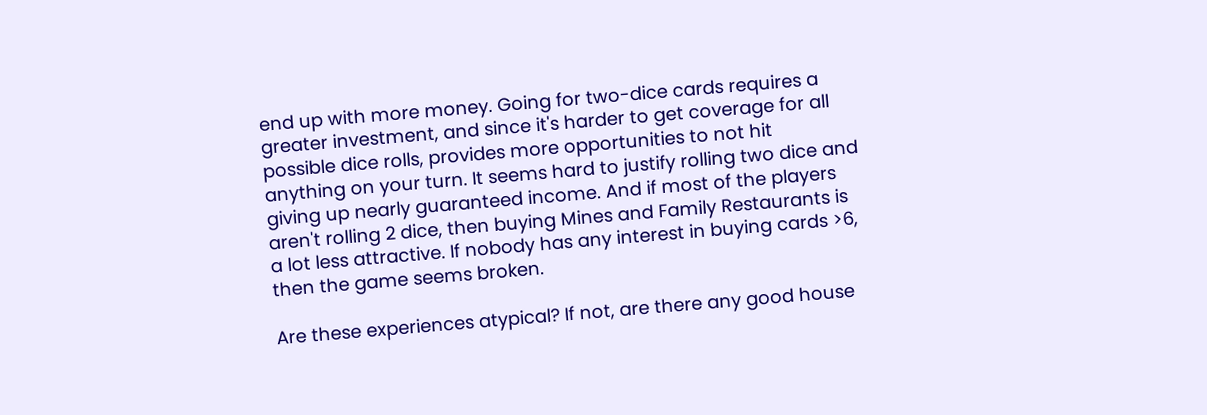end up with more money. Going for two-dice cards requires a greater investment, and since it's harder to get coverage for all possible dice rolls, provides more opportunities to not hit anything on your turn. It seems hard to justify rolling two dice and giving up nearly guaranteed income. And if most of the players aren't rolling 2 dice, then buying Mines and Family Restaurants is a lot less attractive. If nobody has any interest in buying cards >6, then the game seems broken.

Are these experiences atypical? If not, are there any good house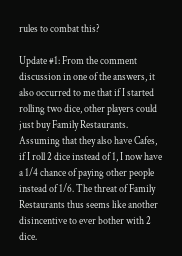rules to combat this?

Update #1: From the comment discussion in one of the answers, it also occurred to me that if I started rolling two dice, other players could just buy Family Restaurants. Assuming that they also have Cafes, if I roll 2 dice instead of 1, I now have a 1/4 chance of paying other people instead of 1/6. The threat of Family Restaurants thus seems like another disincentive to ever bother with 2 dice.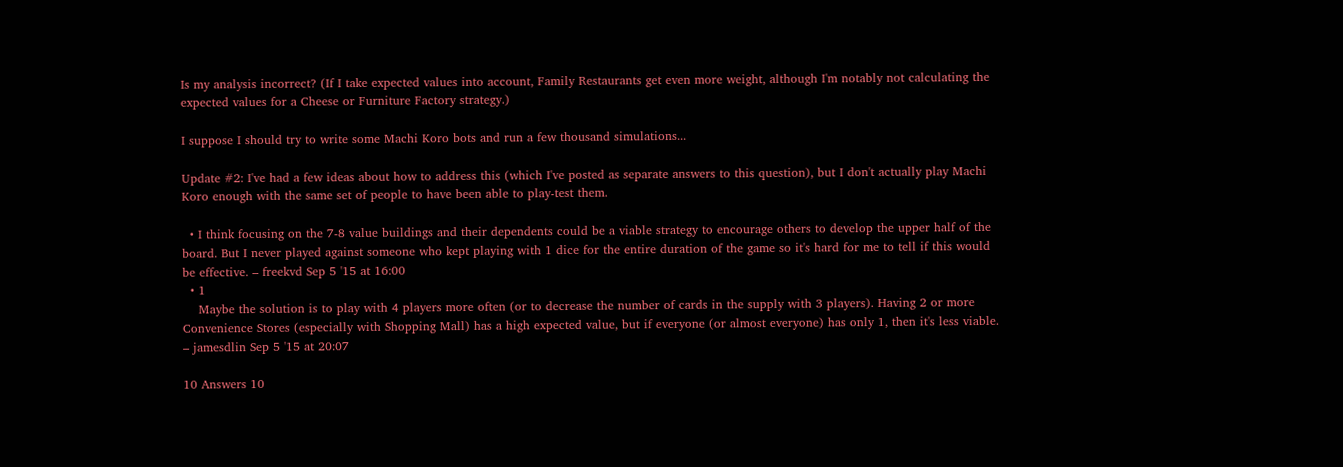Is my analysis incorrect? (If I take expected values into account, Family Restaurants get even more weight, although I'm notably not calculating the expected values for a Cheese or Furniture Factory strategy.)

I suppose I should try to write some Machi Koro bots and run a few thousand simulations...

Update #2: I've had a few ideas about how to address this (which I've posted as separate answers to this question), but I don't actually play Machi Koro enough with the same set of people to have been able to play-test them.

  • I think focusing on the 7-8 value buildings and their dependents could be a viable strategy to encourage others to develop the upper half of the board. But I never played against someone who kept playing with 1 dice for the entire duration of the game so it's hard for me to tell if this would be effective. – freekvd Sep 5 '15 at 16:00
  • 1
    Maybe the solution is to play with 4 players more often (or to decrease the number of cards in the supply with 3 players). Having 2 or more Convenience Stores (especially with Shopping Mall) has a high expected value, but if everyone (or almost everyone) has only 1, then it's less viable. – jamesdlin Sep 5 '15 at 20:07

10 Answers 10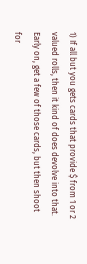1) If all but you gets cards that provide $ from 1 or 2 valued rolls, then it kind of does devolve into that. Early on, get a few of those cards, but then shoot for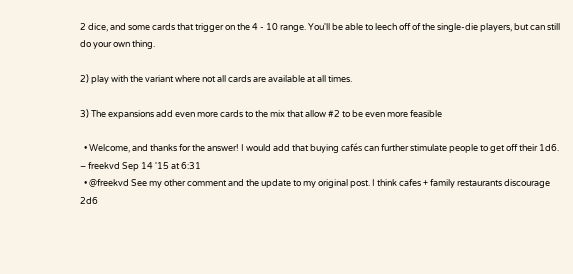2 dice, and some cards that trigger on the 4 - 10 range. You'll be able to leech off of the single-die players, but can still do your own thing.

2) play with the variant where not all cards are available at all times.

3) The expansions add even more cards to the mix that allow #2 to be even more feasible

  • Welcome, and thanks for the answer! I would add that buying cafés can further stimulate people to get off their 1d6. – freekvd Sep 14 '15 at 6:31
  • @freekvd See my other comment and the update to my original post. I think cafes + family restaurants discourage 2d6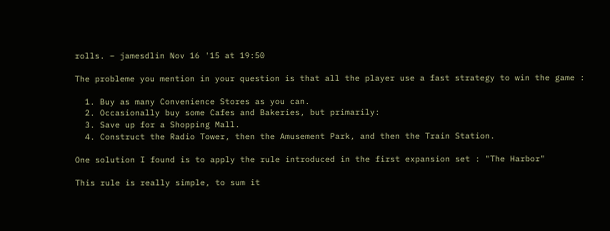rolls. – jamesdlin Nov 16 '15 at 19:50

The probleme you mention in your question is that all the player use a fast strategy to win the game :

  1. Buy as many Convenience Stores as you can.
  2. Occasionally buy some Cafes and Bakeries, but primarily:
  3. Save up for a Shopping Mall.
  4. Construct the Radio Tower, then the Amusement Park, and then the Train Station.

One solution I found is to apply the rule introduced in the first expansion set : "The Harbor"

This rule is really simple, to sum it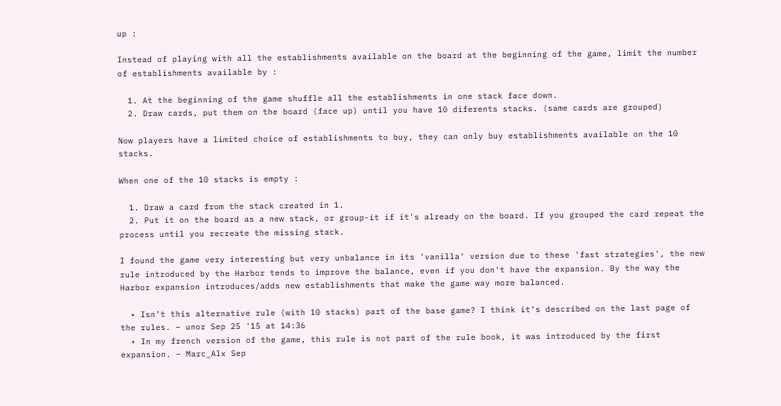up :

Instead of playing with all the establishments available on the board at the beginning of the game, limit the number of establishments available by :

  1. At the beginning of the game shuffle all the establishments in one stack face down.
  2. Draw cards, put them on the board (face up) until you have 10 diferents stacks. (same cards are grouped)

Now players have a limited choice of establishments to buy, they can only buy establishments available on the 10 stacks.

When one of the 10 stacks is empty :

  1. Draw a card from the stack created in 1.
  2. Put it on the board as a new stack, or group-it if it's already on the board. If you grouped the card repeat the process until you recreate the missing stack.

I found the game very interesting but very unbalance in its 'vanilla' version due to these 'fast strategies', the new rule introduced by the Harbor tends to improve the balance, even if you don't have the expansion. By the way the Harbor expansion introduces/adds new establishments that make the game way more balanced.

  • Isn’t this alternative rule (with 10 stacks) part of the base game? I think it’s described on the last page of the rules. – unor Sep 25 '15 at 14:36
  • In my french version of the game, this rule is not part of the rule book, it was introduced by the first expansion. – Marc_Alx Sep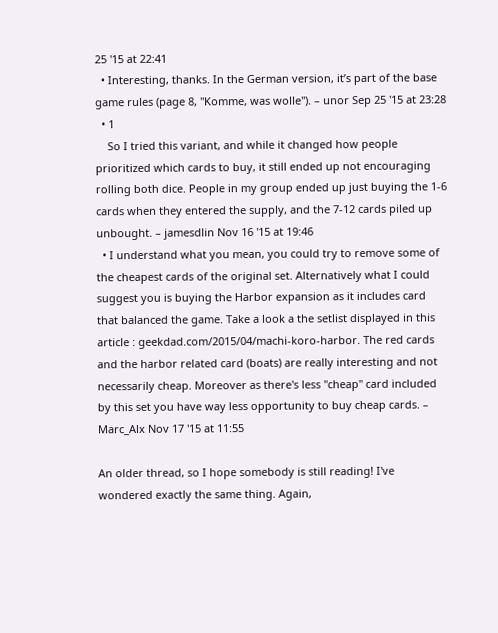25 '15 at 22:41
  • Interesting, thanks. In the German version, it’s part of the base game rules (page 8, "Komme, was wolle"). – unor Sep 25 '15 at 23:28
  • 1
    So I tried this variant, and while it changed how people prioritized which cards to buy, it still ended up not encouraging rolling both dice. People in my group ended up just buying the 1-6 cards when they entered the supply, and the 7-12 cards piled up unbought. – jamesdlin Nov 16 '15 at 19:46
  • I understand what you mean, you could try to remove some of the cheapest cards of the original set. Alternatively what I could suggest you is buying the Harbor expansion as it includes card that balanced the game. Take a look a the setlist displayed in this article : geekdad.com/2015/04/machi-koro-harbor. The red cards and the harbor related card (boats) are really interesting and not necessarily cheap. Moreover as there's less "cheap" card included by this set you have way less opportunity to buy cheap cards. – Marc_Alx Nov 17 '15 at 11:55

An older thread, so I hope somebody is still reading! I've wondered exactly the same thing. Again,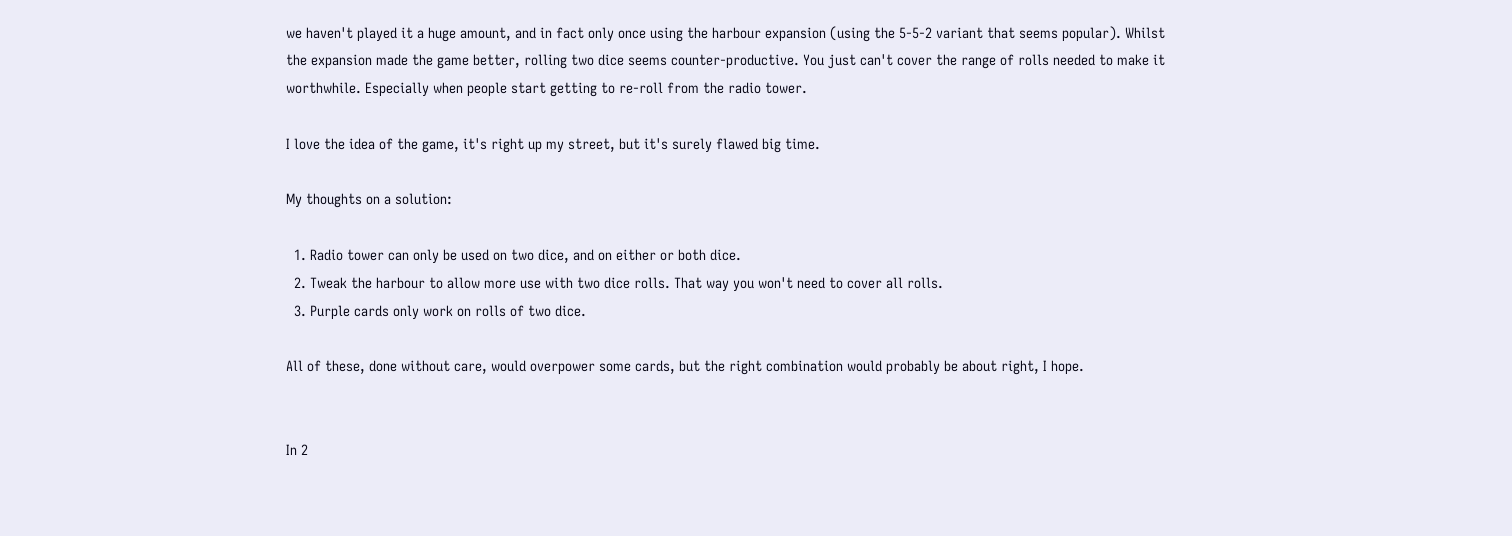we haven't played it a huge amount, and in fact only once using the harbour expansion (using the 5-5-2 variant that seems popular). Whilst the expansion made the game better, rolling two dice seems counter-productive. You just can't cover the range of rolls needed to make it worthwhile. Especially when people start getting to re-roll from the radio tower.

I love the idea of the game, it's right up my street, but it's surely flawed big time.

My thoughts on a solution:

  1. Radio tower can only be used on two dice, and on either or both dice.
  2. Tweak the harbour to allow more use with two dice rolls. That way you won't need to cover all rolls.
  3. Purple cards only work on rolls of two dice.

All of these, done without care, would overpower some cards, but the right combination would probably be about right, I hope.


In 2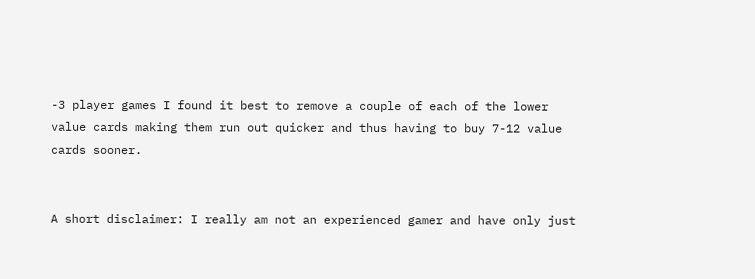-3 player games I found it best to remove a couple of each of the lower value cards making them run out quicker and thus having to buy 7-12 value cards sooner.


A short disclaimer: I really am not an experienced gamer and have only just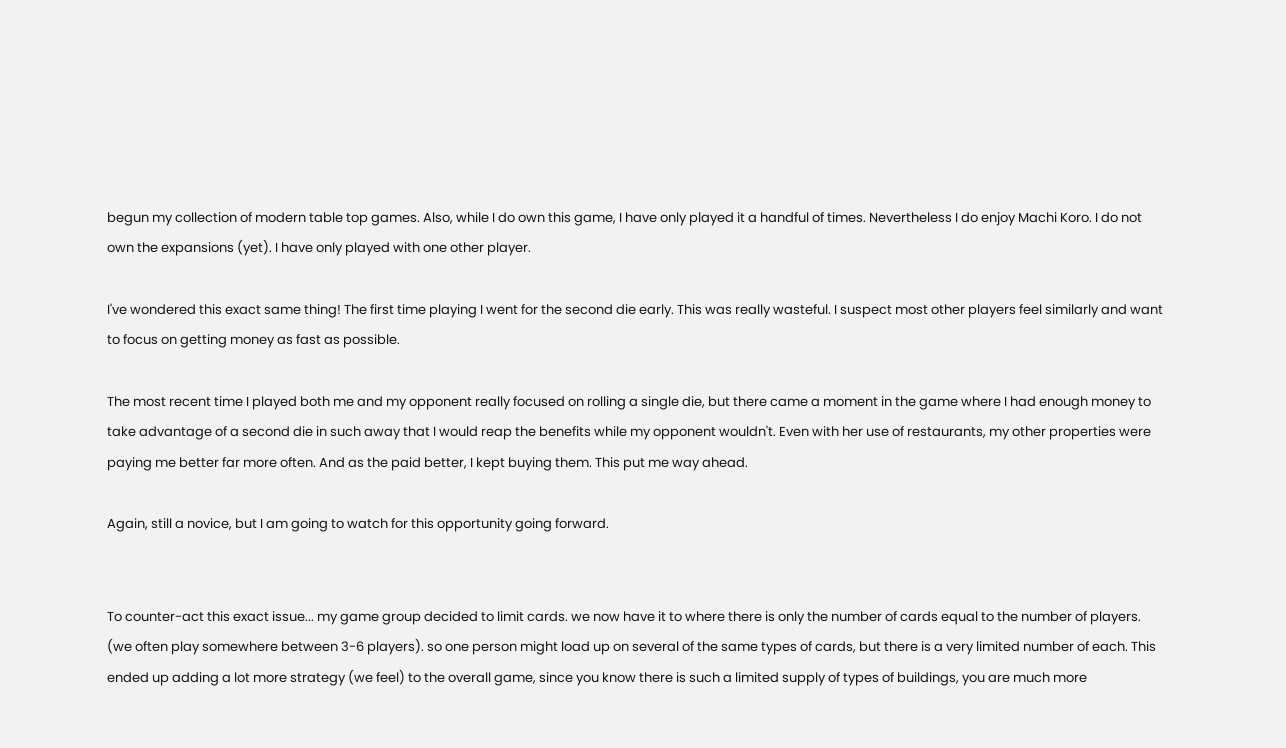begun my collection of modern table top games. Also, while I do own this game, I have only played it a handful of times. Nevertheless I do enjoy Machi Koro. I do not own the expansions (yet). I have only played with one other player.

I've wondered this exact same thing! The first time playing I went for the second die early. This was really wasteful. I suspect most other players feel similarly and want to focus on getting money as fast as possible.

The most recent time I played both me and my opponent really focused on rolling a single die, but there came a moment in the game where I had enough money to take advantage of a second die in such away that I would reap the benefits while my opponent wouldn't. Even with her use of restaurants, my other properties were paying me better far more often. And as the paid better, I kept buying them. This put me way ahead.

Again, still a novice, but I am going to watch for this opportunity going forward.


To counter-act this exact issue... my game group decided to limit cards. we now have it to where there is only the number of cards equal to the number of players. (we often play somewhere between 3-6 players). so one person might load up on several of the same types of cards, but there is a very limited number of each. This ended up adding a lot more strategy (we feel) to the overall game, since you know there is such a limited supply of types of buildings, you are much more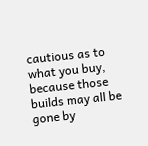cautious as to what you buy, because those builds may all be gone by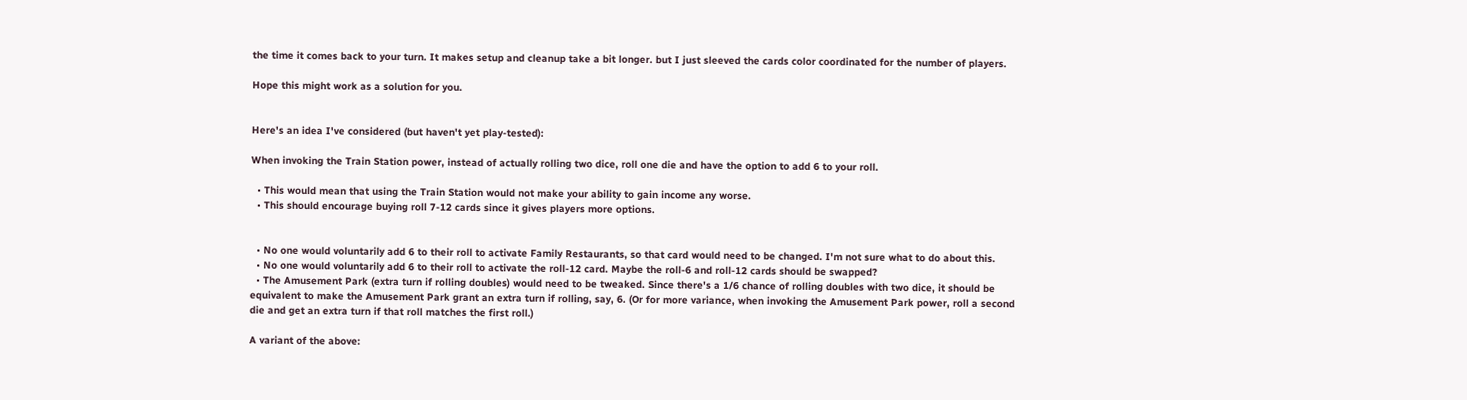the time it comes back to your turn. It makes setup and cleanup take a bit longer. but I just sleeved the cards color coordinated for the number of players.

Hope this might work as a solution for you.


Here's an idea I've considered (but haven't yet play-tested):

When invoking the Train Station power, instead of actually rolling two dice, roll one die and have the option to add 6 to your roll.

  • This would mean that using the Train Station would not make your ability to gain income any worse.
  • This should encourage buying roll 7-12 cards since it gives players more options.


  • No one would voluntarily add 6 to their roll to activate Family Restaurants, so that card would need to be changed. I'm not sure what to do about this.
  • No one would voluntarily add 6 to their roll to activate the roll-12 card. Maybe the roll-6 and roll-12 cards should be swapped?
  • The Amusement Park (extra turn if rolling doubles) would need to be tweaked. Since there's a 1/6 chance of rolling doubles with two dice, it should be equivalent to make the Amusement Park grant an extra turn if rolling, say, 6. (Or for more variance, when invoking the Amusement Park power, roll a second die and get an extra turn if that roll matches the first roll.)

A variant of the above: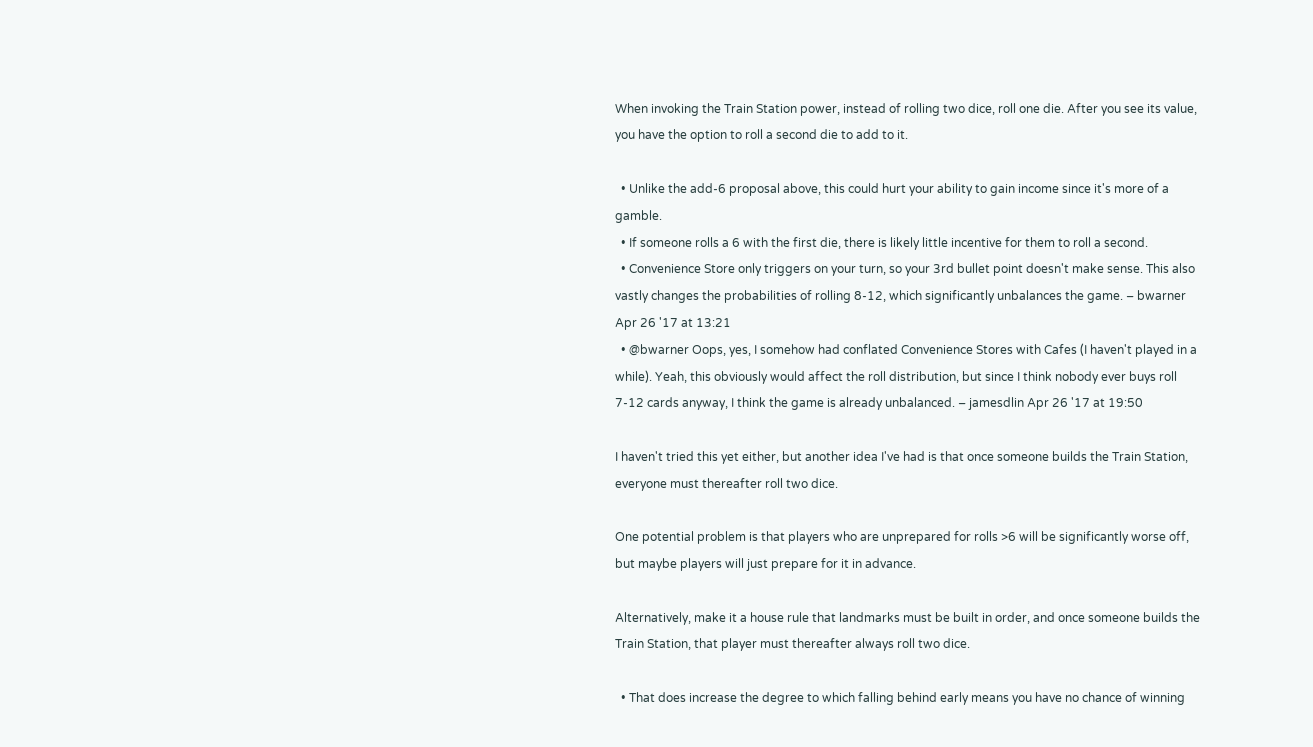When invoking the Train Station power, instead of rolling two dice, roll one die. After you see its value, you have the option to roll a second die to add to it.

  • Unlike the add-6 proposal above, this could hurt your ability to gain income since it's more of a gamble.
  • If someone rolls a 6 with the first die, there is likely little incentive for them to roll a second.
  • Convenience Store only triggers on your turn, so your 3rd bullet point doesn't make sense. This also vastly changes the probabilities of rolling 8-12, which significantly unbalances the game. – bwarner Apr 26 '17 at 13:21
  • @bwarner Oops, yes, I somehow had conflated Convenience Stores with Cafes (I haven't played in a while). Yeah, this obviously would affect the roll distribution, but since I think nobody ever buys roll 7-12 cards anyway, I think the game is already unbalanced. – jamesdlin Apr 26 '17 at 19:50

I haven't tried this yet either, but another idea I've had is that once someone builds the Train Station, everyone must thereafter roll two dice.

One potential problem is that players who are unprepared for rolls >6 will be significantly worse off, but maybe players will just prepare for it in advance.

Alternatively, make it a house rule that landmarks must be built in order, and once someone builds the Train Station, that player must thereafter always roll two dice.

  • That does increase the degree to which falling behind early means you have no chance of winning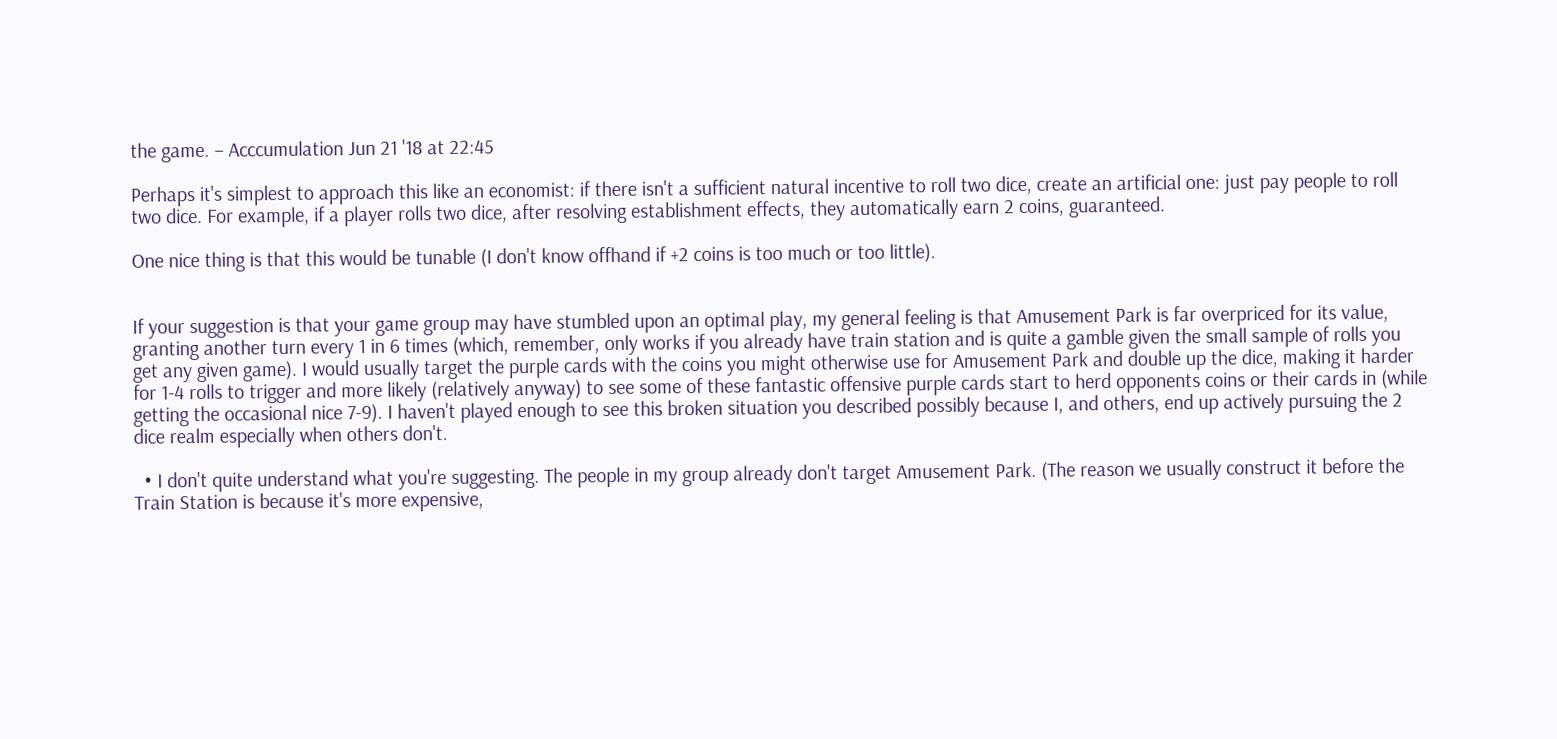the game. – Acccumulation Jun 21 '18 at 22:45

Perhaps it's simplest to approach this like an economist: if there isn't a sufficient natural incentive to roll two dice, create an artificial one: just pay people to roll two dice. For example, if a player rolls two dice, after resolving establishment effects, they automatically earn 2 coins, guaranteed.

One nice thing is that this would be tunable (I don't know offhand if +2 coins is too much or too little).


If your suggestion is that your game group may have stumbled upon an optimal play, my general feeling is that Amusement Park is far overpriced for its value, granting another turn every 1 in 6 times (which, remember, only works if you already have train station and is quite a gamble given the small sample of rolls you get any given game). I would usually target the purple cards with the coins you might otherwise use for Amusement Park and double up the dice, making it harder for 1-4 rolls to trigger and more likely (relatively anyway) to see some of these fantastic offensive purple cards start to herd opponents coins or their cards in (while getting the occasional nice 7-9). I haven't played enough to see this broken situation you described possibly because I, and others, end up actively pursuing the 2 dice realm especially when others don't.

  • I don't quite understand what you're suggesting. The people in my group already don't target Amusement Park. (The reason we usually construct it before the Train Station is because it's more expensive,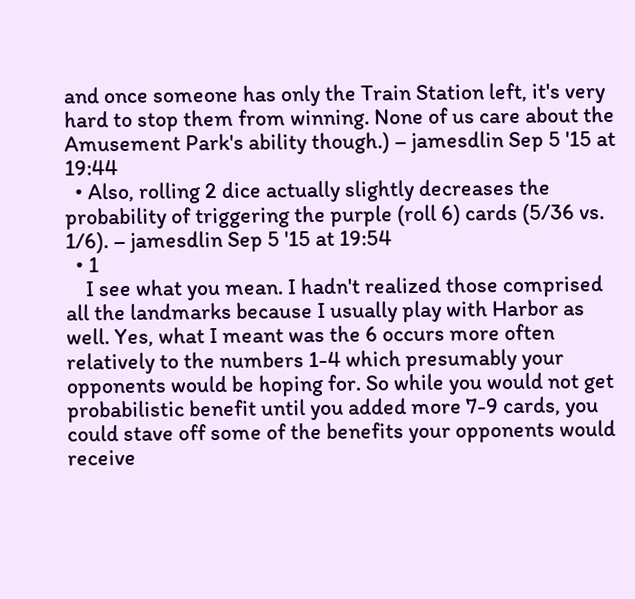and once someone has only the Train Station left, it's very hard to stop them from winning. None of us care about the Amusement Park's ability though.) – jamesdlin Sep 5 '15 at 19:44
  • Also, rolling 2 dice actually slightly decreases the probability of triggering the purple (roll 6) cards (5/36 vs. 1/6). – jamesdlin Sep 5 '15 at 19:54
  • 1
    I see what you mean. I hadn't realized those comprised all the landmarks because I usually play with Harbor as well. Yes, what I meant was the 6 occurs more often relatively to the numbers 1-4 which presumably your opponents would be hoping for. So while you would not get probabilistic benefit until you added more 7-9 cards, you could stave off some of the benefits your opponents would receive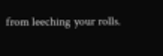from leeching your rolls.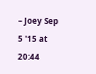– Joey Sep 5 '15 at 20:44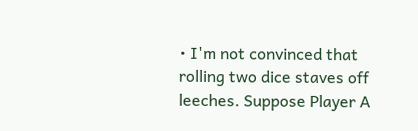• I'm not convinced that rolling two dice staves off leeches. Suppose Player A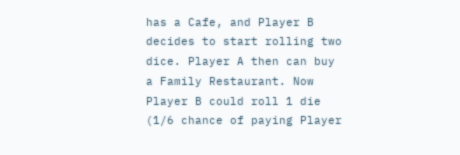has a Cafe, and Player B decides to start rolling two dice. Player A then can buy a Family Restaurant. Now Player B could roll 1 die (1/6 chance of paying Player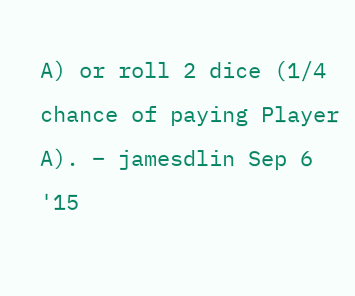A) or roll 2 dice (1/4 chance of paying Player A). – jamesdlin Sep 6 '15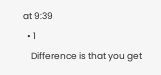at 9:39
  • 1
    Difference is that you get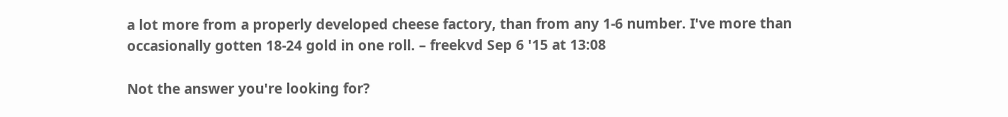a lot more from a properly developed cheese factory, than from any 1-6 number. I've more than occasionally gotten 18-24 gold in one roll. – freekvd Sep 6 '15 at 13:08

Not the answer you're looking for?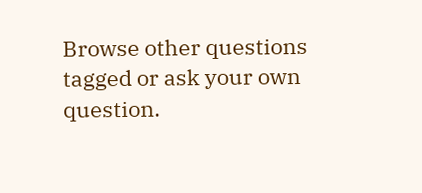Browse other questions tagged or ask your own question.